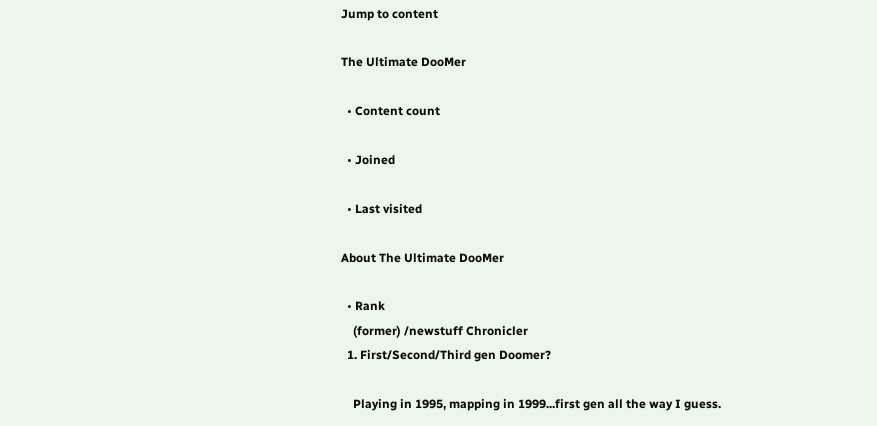Jump to content

The Ultimate DooMer

  • Content count

  • Joined

  • Last visited

About The Ultimate DooMer

  • Rank
    (former) /newstuff Chronicler
  1. First/Second/Third gen Doomer?

    Playing in 1995, mapping in 1999...first gen all the way I guess.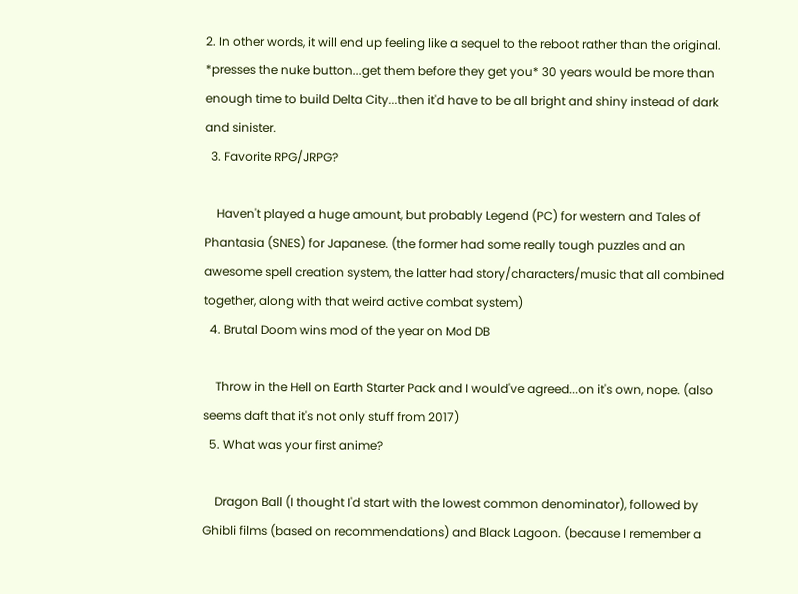2. In other words, it will end up feeling like a sequel to the reboot rather than the original. *presses the nuke button...get them before they get you* 30 years would be more than enough time to build Delta City...then it'd have to be all bright and shiny instead of dark and sinister.
  3. Favorite RPG/JRPG?

    Haven't played a huge amount, but probably Legend (PC) for western and Tales of Phantasia (SNES) for Japanese. (the former had some really tough puzzles and an awesome spell creation system, the latter had story/characters/music that all combined together, along with that weird active combat system)
  4. Brutal Doom wins mod of the year on Mod DB

    Throw in the Hell on Earth Starter Pack and I would've agreed...on it's own, nope. (also seems daft that it's not only stuff from 2017)
  5. What was your first anime?

    Dragon Ball (I thought I'd start with the lowest common denominator), followed by Ghibli films (based on recommendations) and Black Lagoon. (because I remember a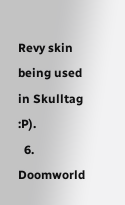Revy skin being used in Skulltag :P).
  6. Doomworld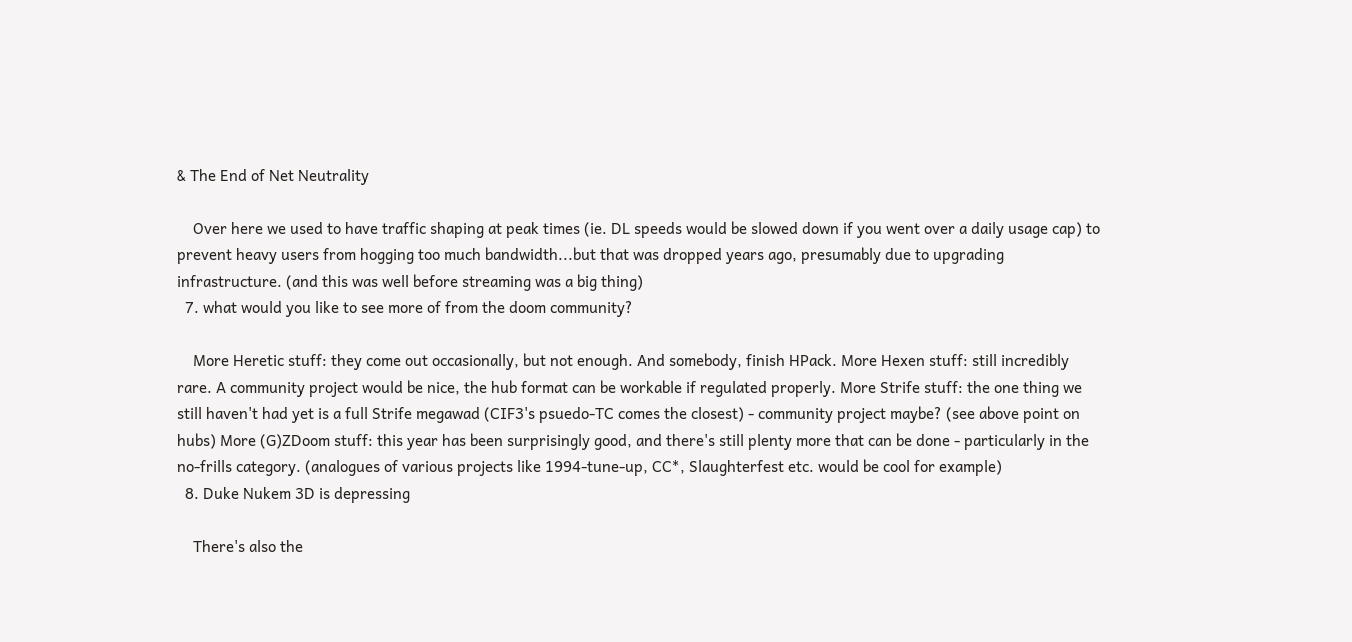& The End of Net Neutrality

    Over here we used to have traffic shaping at peak times (ie. DL speeds would be slowed down if you went over a daily usage cap) to prevent heavy users from hogging too much bandwidth...but that was dropped years ago, presumably due to upgrading infrastructure. (and this was well before streaming was a big thing)
  7. what would you like to see more of from the doom community?

    More Heretic stuff: they come out occasionally, but not enough. And somebody, finish HPack. More Hexen stuff: still incredibly rare. A community project would be nice, the hub format can be workable if regulated properly. More Strife stuff: the one thing we still haven't had yet is a full Strife megawad (CIF3's psuedo-TC comes the closest) - community project maybe? (see above point on hubs) More (G)ZDoom stuff: this year has been surprisingly good, and there's still plenty more that can be done - particularly in the no-frills category. (analogues of various projects like 1994-tune-up, CC*, Slaughterfest etc. would be cool for example)
  8. Duke Nukem 3D is depressing

    There's also the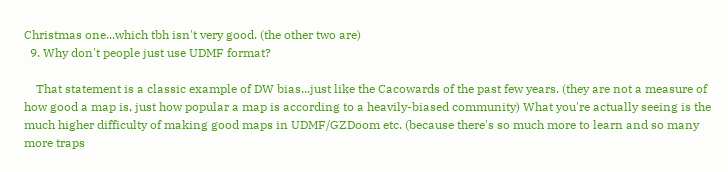Christmas one...which tbh isn't very good. (the other two are)
  9. Why don't people just use UDMF format?

    That statement is a classic example of DW bias...just like the Cacowards of the past few years. (they are not a measure of how good a map is, just how popular a map is according to a heavily-biased community) What you're actually seeing is the much higher difficulty of making good maps in UDMF/GZDoom etc. (because there's so much more to learn and so many more traps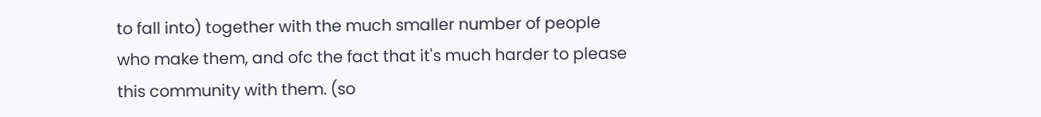to fall into) together with the much smaller number of people who make them, and ofc the fact that it's much harder to please this community with them. (so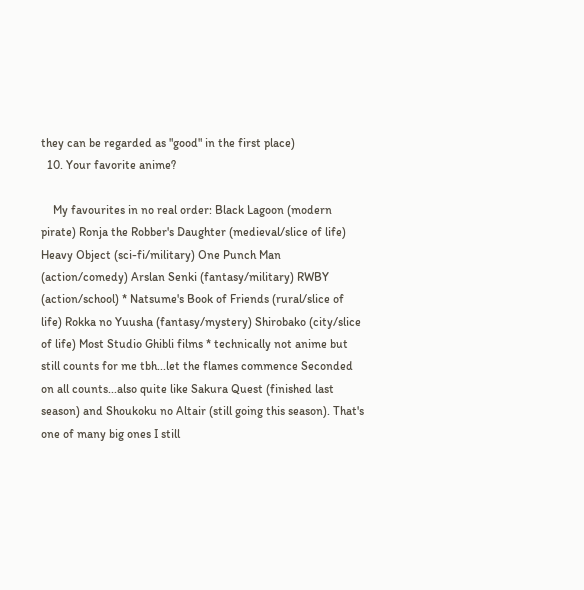they can be regarded as "good" in the first place)
  10. Your favorite anime?

    My favourites in no real order: Black Lagoon (modern pirate) Ronja the Robber's Daughter (medieval/slice of life) Heavy Object (sci-fi/military) One Punch Man (action/comedy) Arslan Senki (fantasy/military) RWBY (action/school) * Natsume's Book of Friends (rural/slice of life) Rokka no Yuusha (fantasy/mystery) Shirobako (city/slice of life) Most Studio Ghibli films * technically not anime but still counts for me tbh...let the flames commence Seconded on all counts...also quite like Sakura Quest (finished last season) and Shoukoku no Altair (still going this season). That's one of many big ones I still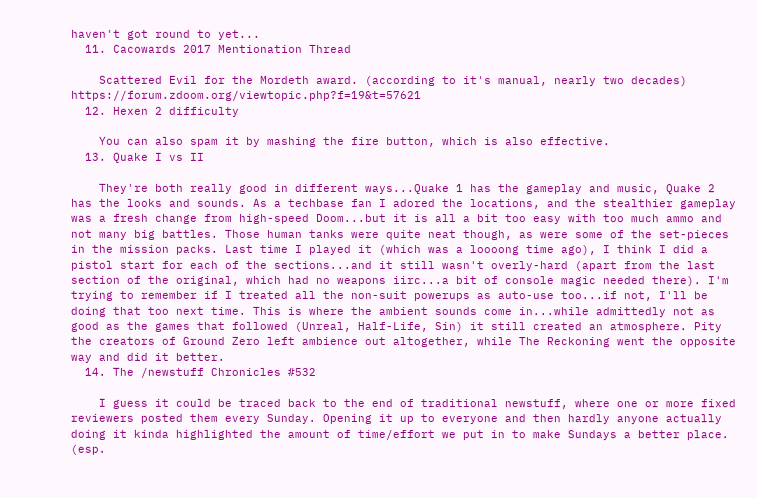haven't got round to yet...
  11. Cacowards 2017 Mentionation Thread

    Scattered Evil for the Mordeth award. (according to it's manual, nearly two decades) https://forum.zdoom.org/viewtopic.php?f=19&t=57621
  12. Hexen 2 difficulty

    You can also spam it by mashing the fire button, which is also effective.
  13. Quake I vs II

    They're both really good in different ways...Quake 1 has the gameplay and music, Quake 2 has the looks and sounds. As a techbase fan I adored the locations, and the stealthier gameplay was a fresh change from high-speed Doom...but it is all a bit too easy with too much ammo and not many big battles. Those human tanks were quite neat though, as were some of the set-pieces in the mission packs. Last time I played it (which was a loooong time ago), I think I did a pistol start for each of the sections...and it still wasn't overly-hard (apart from the last section of the original, which had no weapons iirc...a bit of console magic needed there). I'm trying to remember if I treated all the non-suit powerups as auto-use too...if not, I'll be doing that too next time. This is where the ambient sounds come in...while admittedly not as good as the games that followed (Unreal, Half-Life, Sin) it still created an atmosphere. Pity the creators of Ground Zero left ambience out altogether, while The Reckoning went the opposite way and did it better.
  14. The /newstuff Chronicles #532

    I guess it could be traced back to the end of traditional newstuff, where one or more fixed reviewers posted them every Sunday. Opening it up to everyone and then hardly anyone actually doing it kinda highlighted the amount of time/effort we put in to make Sundays a better place. (esp.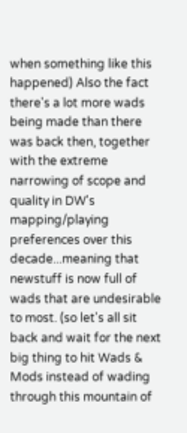when something like this happened) Also the fact there's a lot more wads being made than there was back then, together with the extreme narrowing of scope and quality in DW's mapping/playing preferences over this decade...meaning that newstuff is now full of wads that are undesirable to most. (so let's all sit back and wait for the next big thing to hit Wads & Mods instead of wading through this mountain of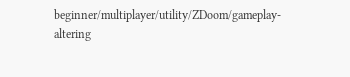beginner/multiplayer/utility/ZDoom/gameplay-altering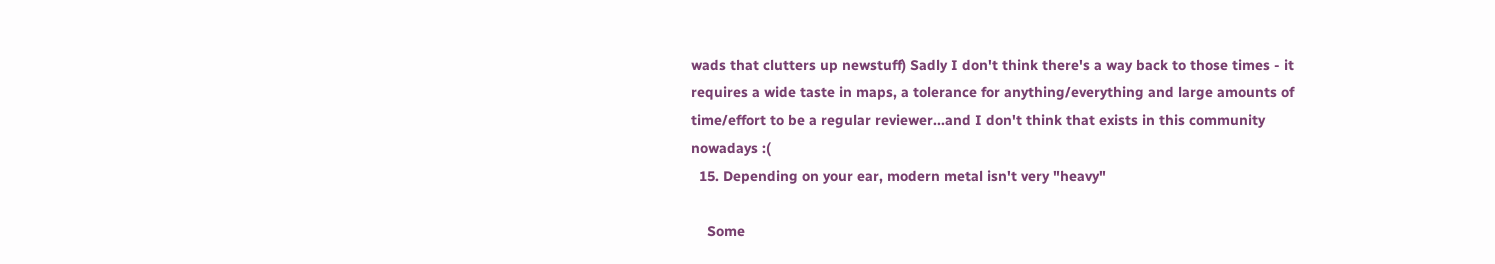wads that clutters up newstuff) Sadly I don't think there's a way back to those times - it requires a wide taste in maps, a tolerance for anything/everything and large amounts of time/effort to be a regular reviewer...and I don't think that exists in this community nowadays :(
  15. Depending on your ear, modern metal isn't very "heavy"

    Some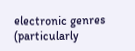electronic genres (particularly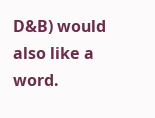D&B) would also like a word.